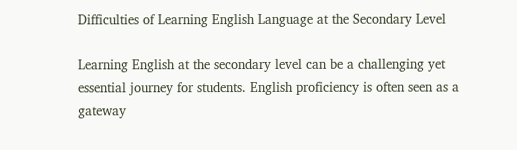Difficulties of Learning English Language at the Secondary Level

Learning English at the secondary level can be a challenging yet essential journey for students. English proficiency is often seen as a gateway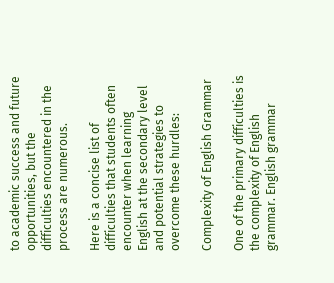to academic success and future opportunities, but the difficulties encountered in the process are numerous.

Here is a concise list of difficulties that students often encounter when learning English at the secondary level and potential strategies to overcome these hurdles:

Complexity of English Grammar

One of the primary difficulties is the complexity of English grammar. English grammar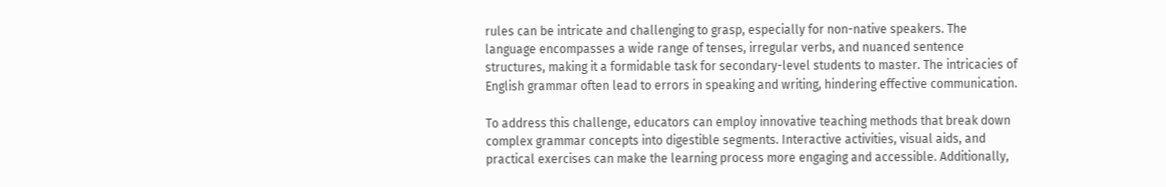rules can be intricate and challenging to grasp, especially for non-native speakers. The language encompasses a wide range of tenses, irregular verbs, and nuanced sentence structures, making it a formidable task for secondary-level students to master. The intricacies of English grammar often lead to errors in speaking and writing, hindering effective communication.

To address this challenge, educators can employ innovative teaching methods that break down complex grammar concepts into digestible segments. Interactive activities, visual aids, and practical exercises can make the learning process more engaging and accessible. Additionally,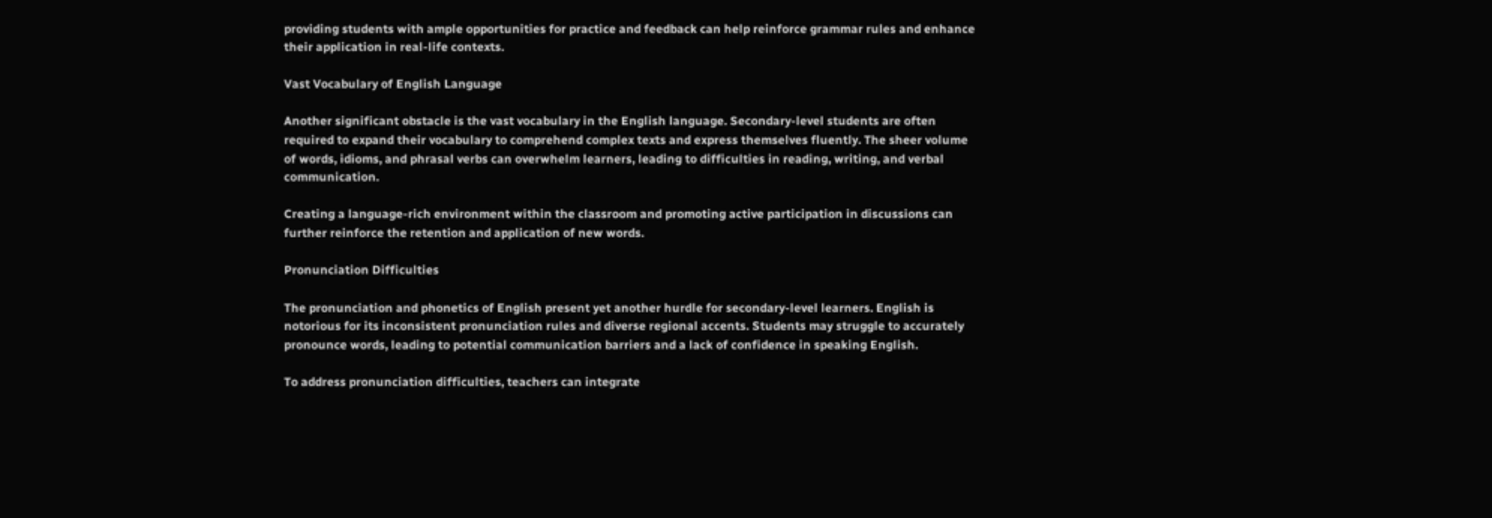providing students with ample opportunities for practice and feedback can help reinforce grammar rules and enhance their application in real-life contexts.

Vast Vocabulary of English Language

Another significant obstacle is the vast vocabulary in the English language. Secondary-level students are often required to expand their vocabulary to comprehend complex texts and express themselves fluently. The sheer volume of words, idioms, and phrasal verbs can overwhelm learners, leading to difficulties in reading, writing, and verbal communication.

Creating a language-rich environment within the classroom and promoting active participation in discussions can further reinforce the retention and application of new words.

Pronunciation Difficulties

The pronunciation and phonetics of English present yet another hurdle for secondary-level learners. English is notorious for its inconsistent pronunciation rules and diverse regional accents. Students may struggle to accurately pronounce words, leading to potential communication barriers and a lack of confidence in speaking English.

To address pronunciation difficulties, teachers can integrate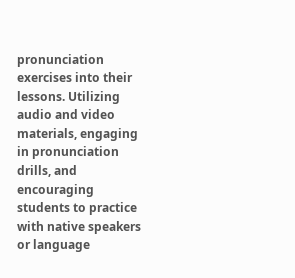pronunciation exercises into their lessons. Utilizing audio and video materials, engaging in pronunciation drills, and encouraging students to practice with native speakers or language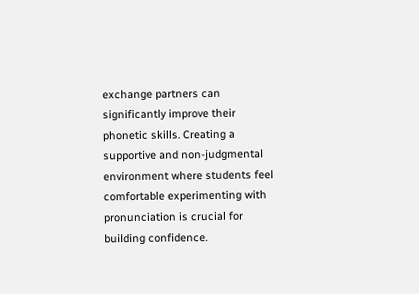exchange partners can significantly improve their phonetic skills. Creating a supportive and non-judgmental environment where students feel comfortable experimenting with pronunciation is crucial for building confidence.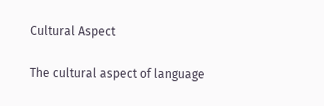Cultural Aspect

The cultural aspect of language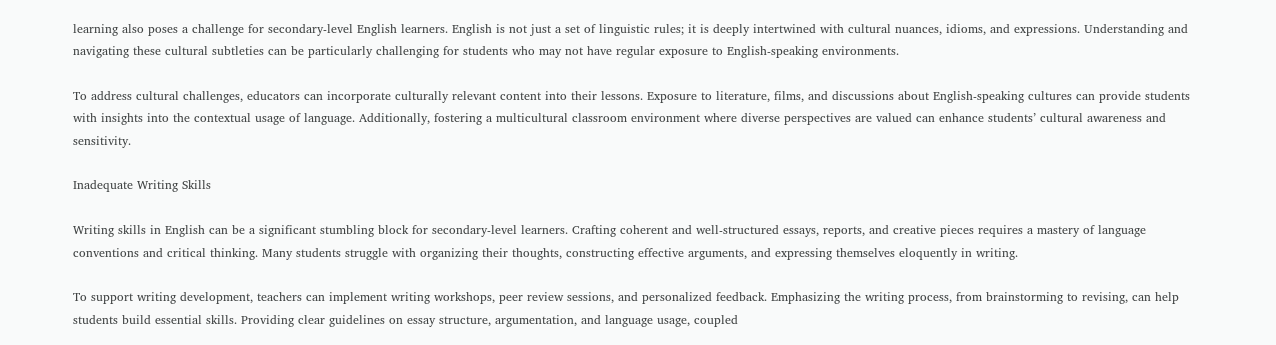learning also poses a challenge for secondary-level English learners. English is not just a set of linguistic rules; it is deeply intertwined with cultural nuances, idioms, and expressions. Understanding and navigating these cultural subtleties can be particularly challenging for students who may not have regular exposure to English-speaking environments.

To address cultural challenges, educators can incorporate culturally relevant content into their lessons. Exposure to literature, films, and discussions about English-speaking cultures can provide students with insights into the contextual usage of language. Additionally, fostering a multicultural classroom environment where diverse perspectives are valued can enhance students’ cultural awareness and sensitivity.

Inadequate Writing Skills

Writing skills in English can be a significant stumbling block for secondary-level learners. Crafting coherent and well-structured essays, reports, and creative pieces requires a mastery of language conventions and critical thinking. Many students struggle with organizing their thoughts, constructing effective arguments, and expressing themselves eloquently in writing.

To support writing development, teachers can implement writing workshops, peer review sessions, and personalized feedback. Emphasizing the writing process, from brainstorming to revising, can help students build essential skills. Providing clear guidelines on essay structure, argumentation, and language usage, coupled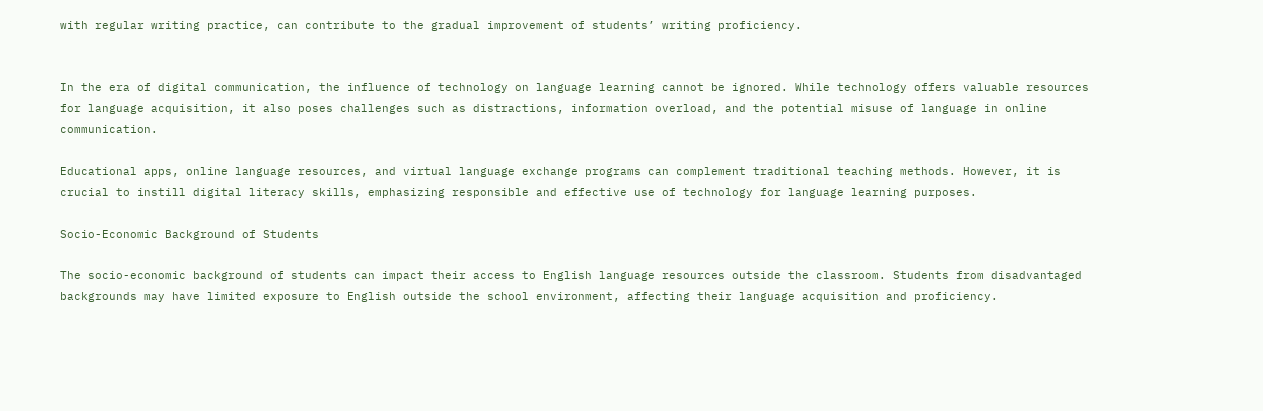with regular writing practice, can contribute to the gradual improvement of students’ writing proficiency.


In the era of digital communication, the influence of technology on language learning cannot be ignored. While technology offers valuable resources for language acquisition, it also poses challenges such as distractions, information overload, and the potential misuse of language in online communication.

Educational apps, online language resources, and virtual language exchange programs can complement traditional teaching methods. However, it is crucial to instill digital literacy skills, emphasizing responsible and effective use of technology for language learning purposes.

Socio-Economic Background of Students

The socio-economic background of students can impact their access to English language resources outside the classroom. Students from disadvantaged backgrounds may have limited exposure to English outside the school environment, affecting their language acquisition and proficiency.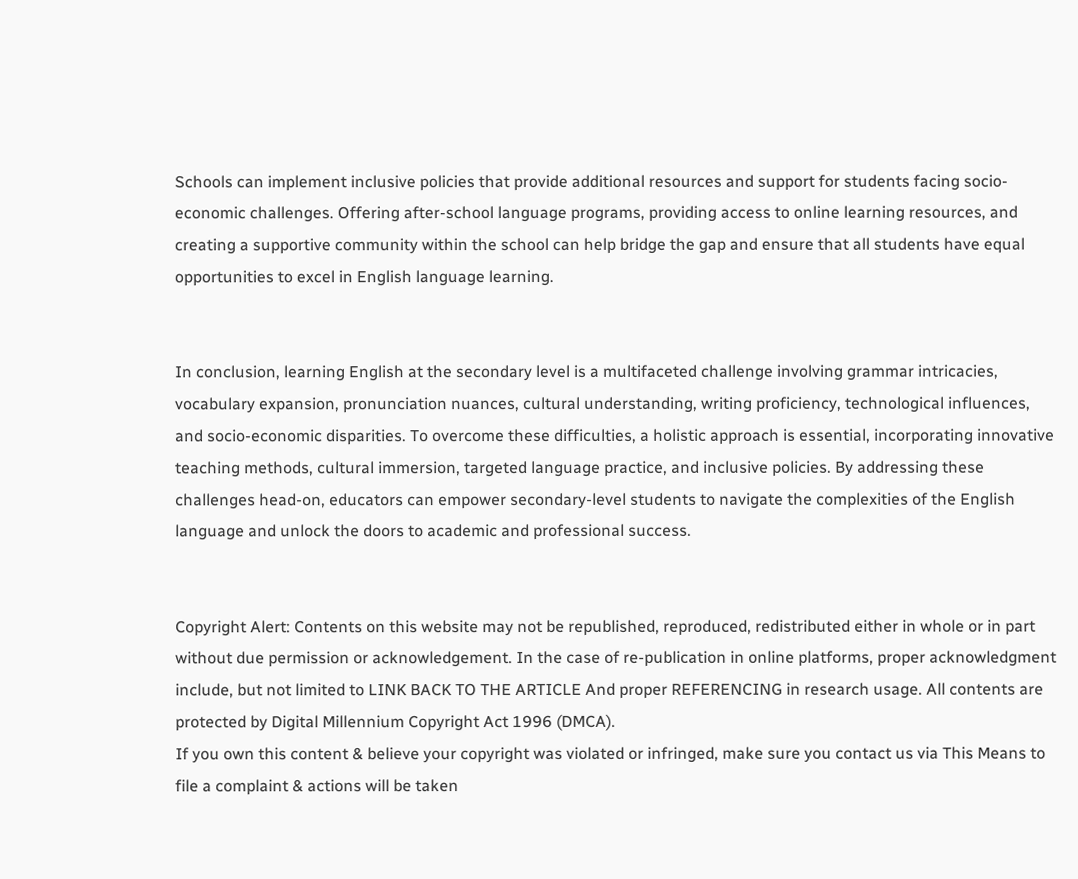Schools can implement inclusive policies that provide additional resources and support for students facing socio-economic challenges. Offering after-school language programs, providing access to online learning resources, and creating a supportive community within the school can help bridge the gap and ensure that all students have equal opportunities to excel in English language learning.


In conclusion, learning English at the secondary level is a multifaceted challenge involving grammar intricacies, vocabulary expansion, pronunciation nuances, cultural understanding, writing proficiency, technological influences, and socio-economic disparities. To overcome these difficulties, a holistic approach is essential, incorporating innovative teaching methods, cultural immersion, targeted language practice, and inclusive policies. By addressing these challenges head-on, educators can empower secondary-level students to navigate the complexities of the English language and unlock the doors to academic and professional success.


Copyright Alert: Contents on this website may not be republished, reproduced, redistributed either in whole or in part without due permission or acknowledgement. In the case of re-publication in online platforms, proper acknowledgment include, but not limited to LINK BACK TO THE ARTICLE And proper REFERENCING in research usage. All contents are protected by Digital Millennium Copyright Act 1996 (DMCA).
If you own this content & believe your copyright was violated or infringed, make sure you contact us via This Means to file a complaint & actions will be taken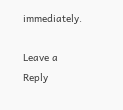immediately.

Leave a Reply